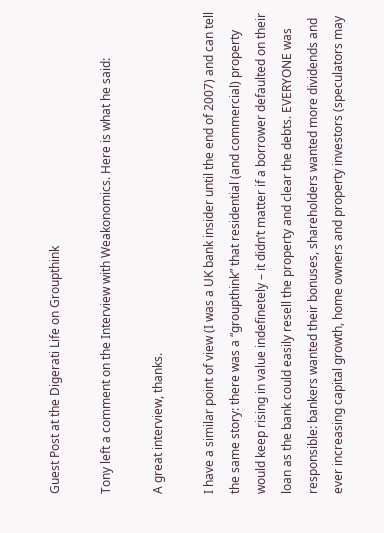Guest Post at the Digerati Life on Groupthink

Tony left a comment on the Interview with Weakonomics. Here is what he said:

A great interview, thanks.

I have a similar point of view (I was a UK bank insider until the end of 2007) and can tell the same story: there was a “groupthink” that residential (and commercial) property would keep rising in value indefinetely – it didn’t matter if a borrower defaulted on their loan as the bank could easily resell the property and clear the debts. EVERYONE was responsible: bankers wanted their bonuses, shareholders wanted more dividends and ever increasing capital growth, home owners and property investors (speculators may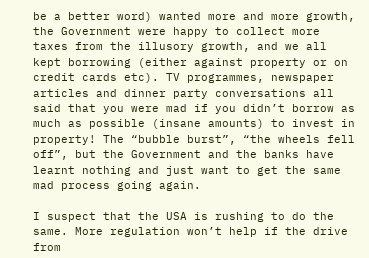be a better word) wanted more and more growth, the Government were happy to collect more taxes from the illusory growth, and we all kept borrowing (either against property or on credit cards etc). TV programmes, newspaper articles and dinner party conversations all said that you were mad if you didn’t borrow as much as possible (insane amounts) to invest in property! The “bubble burst”, “the wheels fell off”, but the Government and the banks have learnt nothing and just want to get the same mad process going again.

I suspect that the USA is rushing to do the same. More regulation won’t help if the drive from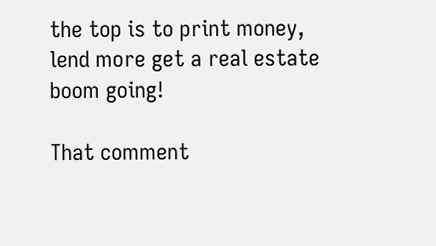the top is to print money, lend more get a real estate boom going!

That comment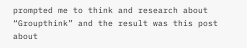prompted me to think and research about “Groupthink” and the result was this post about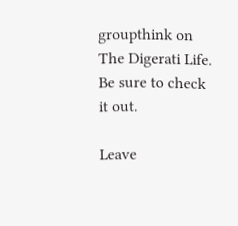groupthink on The Digerati Life. Be sure to check it out.

Leave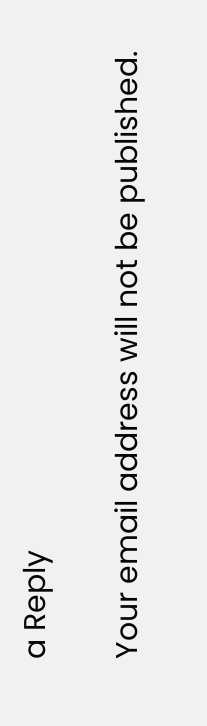a Reply

Your email address will not be published.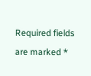Required fields are marked *